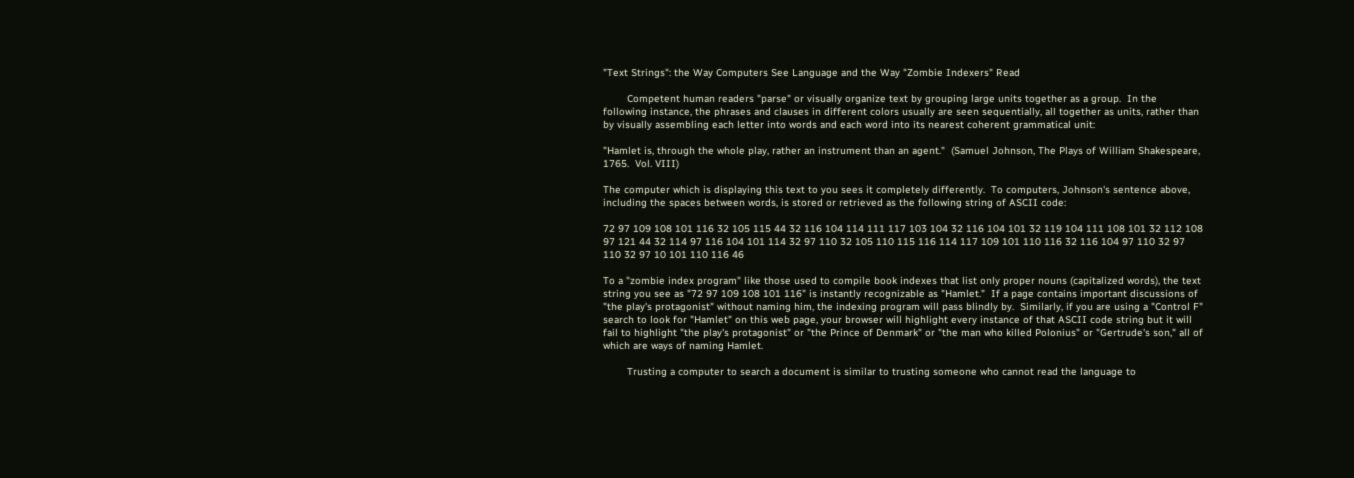"Text Strings": the Way Computers See Language and the Way "Zombie Indexers" Read

        Competent human readers "parse" or visually organize text by grouping large units together as a group.  In the following instance, the phrases and clauses in different colors usually are seen sequentially, all together as units, rather than by visually assembling each letter into words and each word into its nearest coherent grammatical unit:

"Hamlet is, through the whole play, rather an instrument than an agent."  (Samuel Johnson, The Plays of William Shakespeare, 1765.  Vol. VIII)

The computer which is displaying this text to you sees it completely differently.  To computers, Johnson's sentence above, including the spaces between words, is stored or retrieved as the following string of ASCII code:

72 97 109 108 101 116 32 105 115 44 32 116 104 114 111 117 103 104 32 116 104 101 32 119 104 111 108 101 32 112 108 97 121 44 32 114 97 116 104 101 114 32 97 110 32 105 110 115 116 114 117 109 101 110 116 32 116 104 97 110 32 97 110 32 97 10 101 110 116 46

To a "zombie index program" like those used to compile book indexes that list only proper nouns (capitalized words), the text string you see as "72 97 109 108 101 116" is instantly recognizable as "Hamlet."  If a page contains important discussions of "the play's protagonist" without naming him, the indexing program will pass blindly by.  Similarly, if you are using a "Control F" search to look for "Hamlet" on this web page, your browser will highlight every instance of that ASCII code string but it will fail to highlight "the play's protagonist" or "the Prince of Denmark" or "the man who killed Polonius" or "Gertrude's son," all of which are ways of naming Hamlet.

        Trusting a computer to search a document is similar to trusting someone who cannot read the language to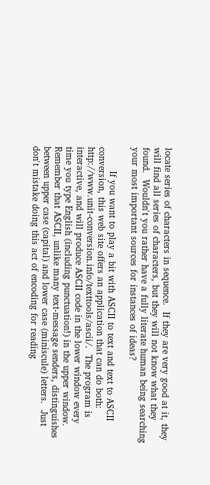locate series of characters in sequence.  If they are very good at it, they will find all series of characters, but they will not know what they found.  Wouldn't you rather have a fully literate human being searching your most important sources for instances of ideas?

        If you want to play a bit with ASCII to text and text to ASCII conversion, this web site offers an application that can do both: http://www.unit-conversion.info/texttools/ascii/.  The program is interactive, and will produce ASCII code in the lower window every time you type English (including punctuation!) in the upper window.  Remember that ASCII, unlike many text-message senders, distinguishes between upper case (capital) and lower case (miniscule) letters.  Just don't mistake doing this act of encoding for reading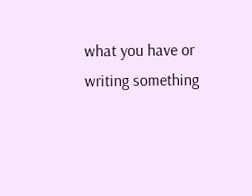what you have or writing something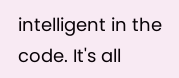intelligent in the code. It's all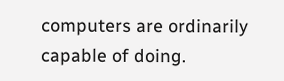computers are ordinarily capable of doing.